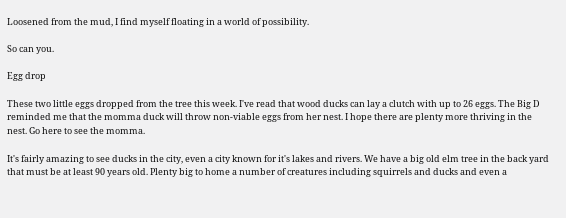Loosened from the mud, I find myself floating in a world of possibility.

So can you.

Egg drop

These two little eggs dropped from the tree this week. I've read that wood ducks can lay a clutch with up to 26 eggs. The Big D reminded me that the momma duck will throw non-viable eggs from her nest. I hope there are plenty more thriving in the nest. Go here to see the momma.

It's fairly amazing to see ducks in the city, even a city known for it's lakes and rivers. We have a big old elm tree in the back yard that must be at least 90 years old. Plenty big to home a number of creatures including squirrels and ducks and even a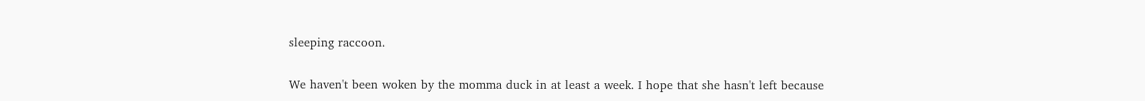sleeping raccoon.

We haven't been woken by the momma duck in at least a week. I hope that she hasn't left because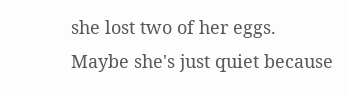she lost two of her eggs. Maybe she's just quiet because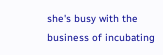she's busy with the business of incubating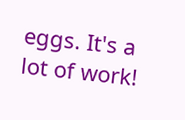eggs. It's a lot of work!